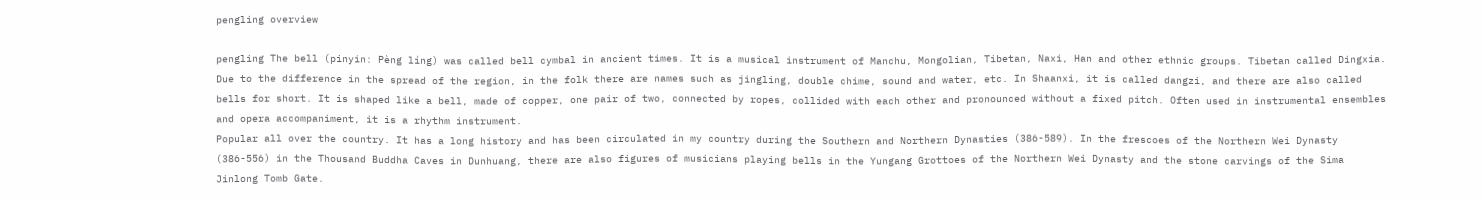pengling overview

pengling The bell (pinyin: Pèng líng) was called bell cymbal in ancient times. It is a musical instrument of Manchu, Mongolian, Tibetan, Naxi, Han and other ethnic groups. Tibetan called Dingxia. Due to the difference in the spread of the region, in the folk there are names such as jingling, double chime, sound and water, etc. In Shaanxi, it is called dangzi, and there are also called bells for short. It is shaped like a bell, made of copper, one pair of two, connected by ropes, collided with each other and pronounced without a fixed pitch. Often used in instrumental ensembles and opera accompaniment, it is a rhythm instrument.
Popular all over the country. It has a long history and has been circulated in my country during the Southern and Northern Dynasties (386-589). In the frescoes of the Northern Wei Dynasty (386-556) in the Thousand Buddha Caves in Dunhuang, there are also figures of musicians playing bells in the Yungang Grottoes of the Northern Wei Dynasty and the stone carvings of the Sima Jinlong Tomb Gate.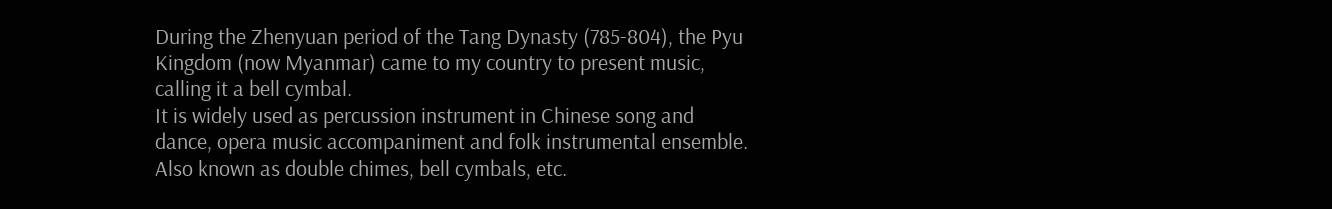During the Zhenyuan period of the Tang Dynasty (785-804), the Pyu Kingdom (now Myanmar) came to my country to present music, calling it a bell cymbal.
It is widely used as percussion instrument in Chinese song and dance, opera music accompaniment and folk instrumental ensemble. Also known as double chimes, bell cymbals, etc.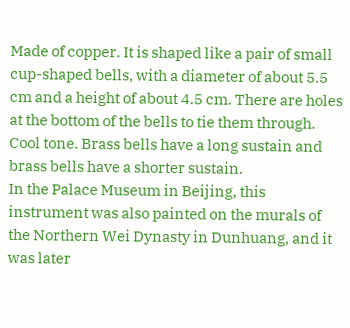Made of copper. It is shaped like a pair of small cup-shaped bells, with a diameter of about 5.5 cm and a height of about 4.5 cm. There are holes at the bottom of the bells to tie them through. Cool tone. Brass bells have a long sustain and brass bells have a shorter sustain.
In the Palace Museum in Beijing, this instrument was also painted on the murals of the Northern Wei Dynasty in Dunhuang, and it was later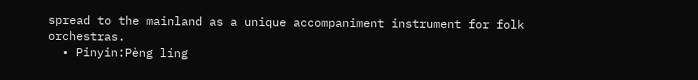spread to the mainland as a unique accompaniment instrument for folk orchestras.
  • Pinyin:Pèng líng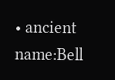• ancient name:Bell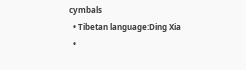cymbals
  • Tibetan language:Ding Xia
  •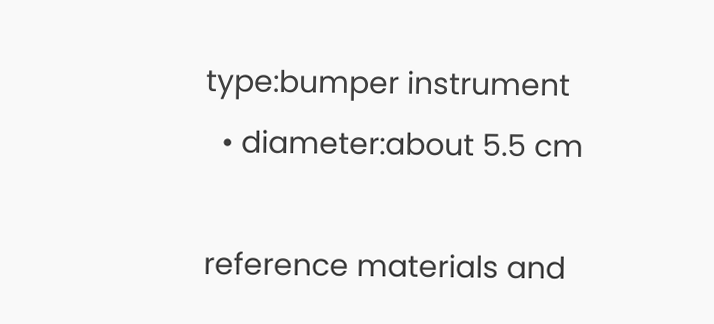type:bumper instrument
  • diameter:about 5.5 cm

reference materials and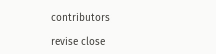contributors

revise close